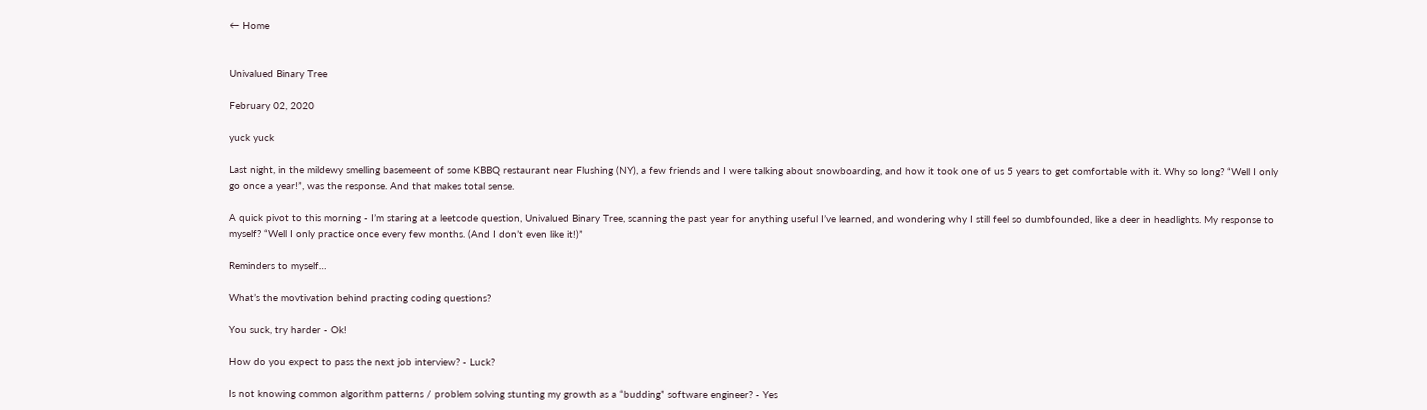← Home


Univalued Binary Tree

February 02, 2020

yuck yuck

Last night, in the mildewy smelling basemeent of some KBBQ restaurant near Flushing (NY), a few friends and I were talking about snowboarding, and how it took one of us 5 years to get comfortable with it. Why so long? “Well I only go once a year!”, was the response. And that makes total sense.

A quick pivot to this morning - I’m staring at a leetcode question, Univalued Binary Tree, scanning the past year for anything useful I’ve learned, and wondering why I still feel so dumbfounded, like a deer in headlights. My response to myself? “Well I only practice once every few months. (And I don’t even like it!)”

Reminders to myself…

What’s the movtivation behind practing coding questions?

You suck, try harder - Ok!

How do you expect to pass the next job interview? - Luck?

Is not knowing common algorithm patterns / problem solving stunting my growth as a “budding” software engineer? - Yes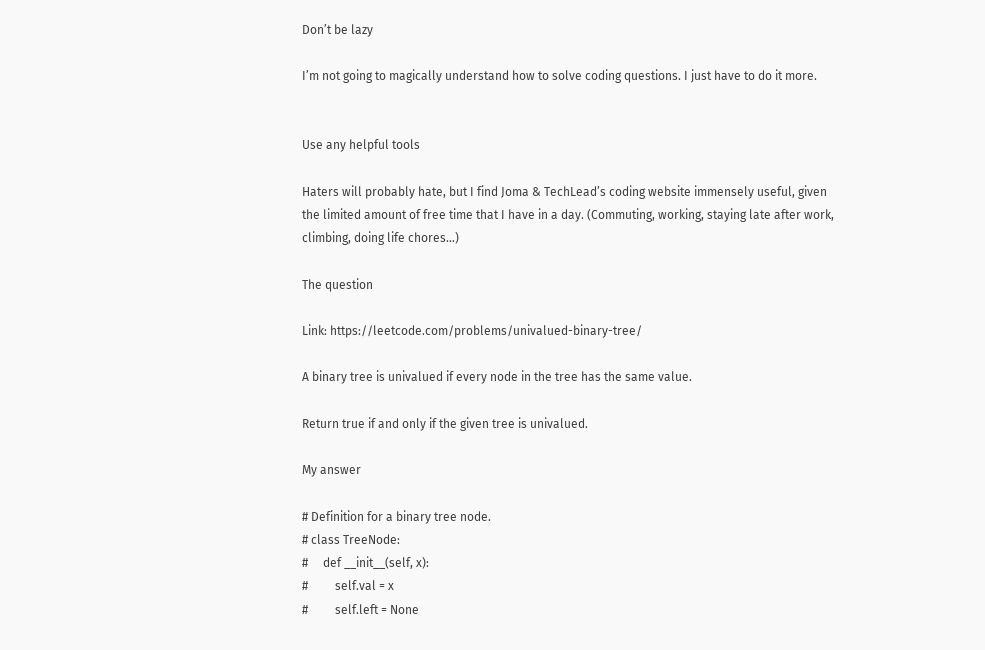Don’t be lazy

I’m not going to magically understand how to solve coding questions. I just have to do it more.


Use any helpful tools

Haters will probably hate, but I find Joma & TechLead’s coding website immensely useful, given the limited amount of free time that I have in a day. (Commuting, working, staying late after work, climbing, doing life chores…)

The question

Link: https://leetcode.com/problems/univalued-binary-tree/

A binary tree is univalued if every node in the tree has the same value.

Return true if and only if the given tree is univalued.

My answer

# Definition for a binary tree node.
# class TreeNode:
#     def __init__(self, x):
#         self.val = x
#         self.left = None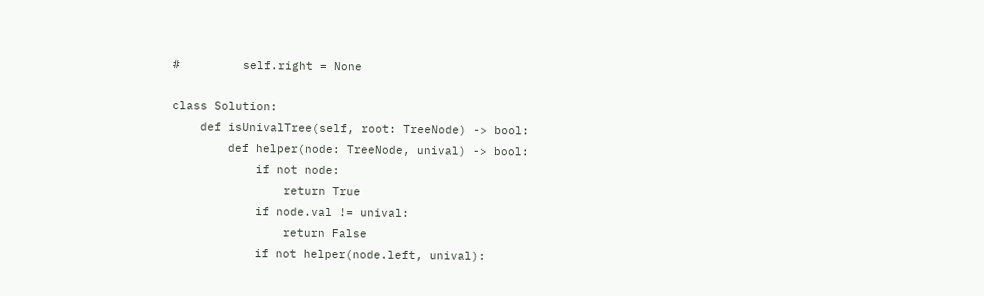#         self.right = None

class Solution:
    def isUnivalTree(self, root: TreeNode) -> bool:
        def helper(node: TreeNode, unival) -> bool:
            if not node:
                return True
            if node.val != unival:
                return False
            if not helper(node.left, unival):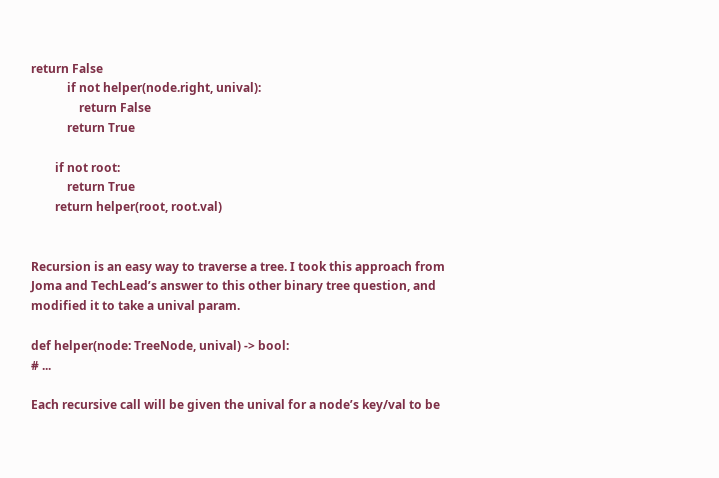return False
            if not helper(node.right, unival):
                return False
            return True

        if not root:
            return True
        return helper(root, root.val)


Recursion is an easy way to traverse a tree. I took this approach from Joma and TechLead’s answer to this other binary tree question, and modified it to take a unival param.

def helper(node: TreeNode, unival) -> bool:
# ...

Each recursive call will be given the unival for a node’s key/val to be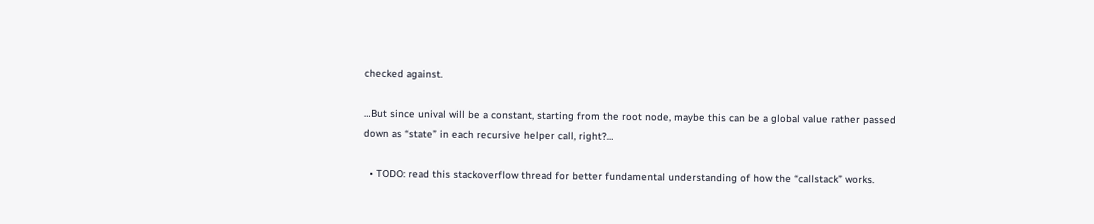checked against.

…But since unival will be a constant, starting from the root node, maybe this can be a global value rather passed down as “state” in each recursive helper call, right?…

  • TODO: read this stackoverflow thread for better fundamental understanding of how the “callstack” works.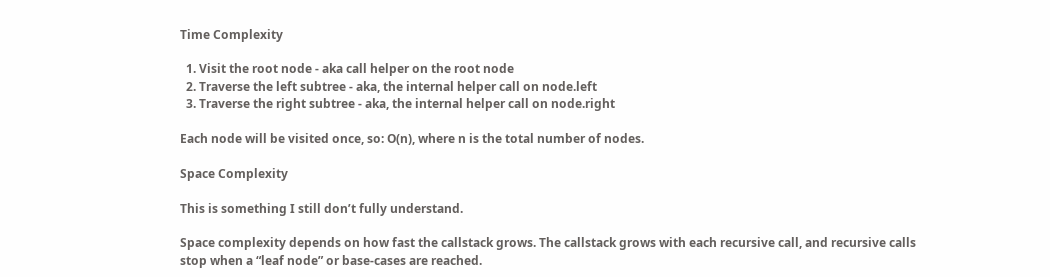Time Complexity

  1. Visit the root node - aka call helper on the root node
  2. Traverse the left subtree - aka, the internal helper call on node.left
  3. Traverse the right subtree - aka, the internal helper call on node.right

Each node will be visited once, so: O(n), where n is the total number of nodes.

Space Complexity

This is something I still don’t fully understand.

Space complexity depends on how fast the callstack grows. The callstack grows with each recursive call, and recursive calls stop when a “leaf node” or base-cases are reached.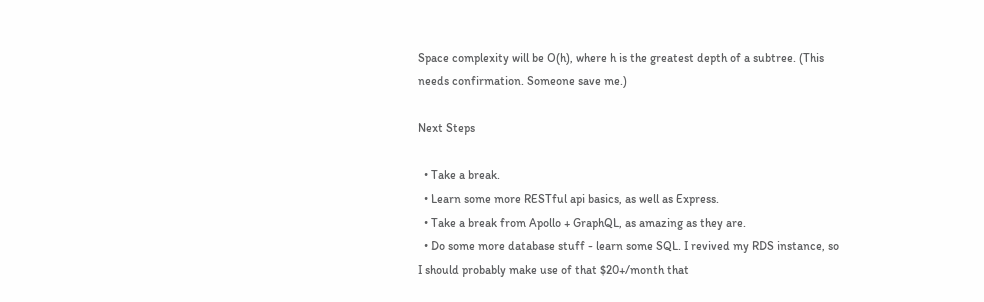Space complexity will be O(h), where h is the greatest depth of a subtree. (This needs confirmation. Someone save me.)

Next Steps

  • Take a break.
  • Learn some more RESTful api basics, as well as Express.
  • Take a break from Apollo + GraphQL, as amazing as they are.
  • Do some more database stuff - learn some SQL. I revived my RDS instance, so I should probably make use of that $20+/month that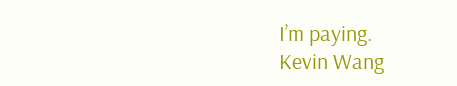I’m paying.
Kevin Wang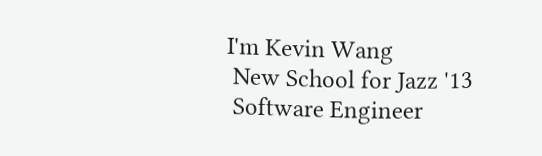I'm Kevin Wang
 New School for Jazz '13
 Software Engineer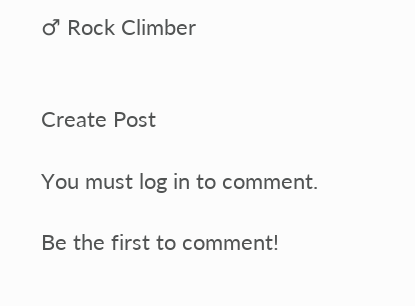♂ Rock Climber


Create Post

You must log in to comment.

Be the first to comment!